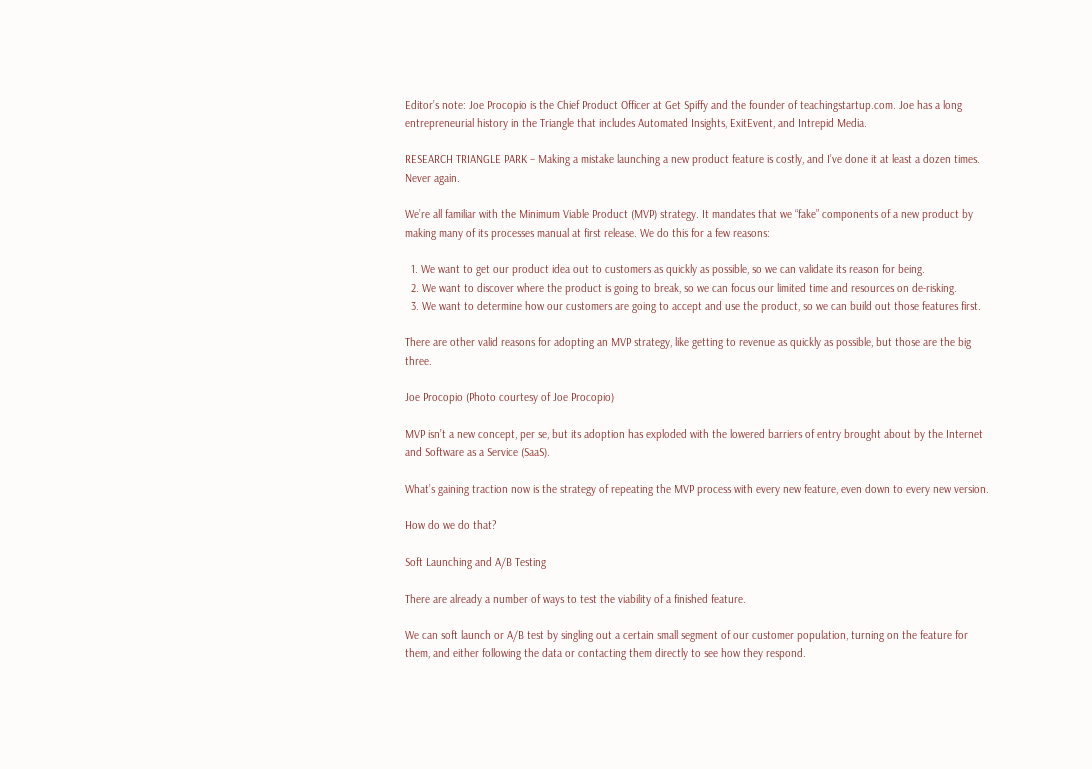Editor’s note: Joe Procopio is the Chief Product Officer at Get Spiffy and the founder of teachingstartup.com. Joe has a long entrepreneurial history in the Triangle that includes Automated Insights, ExitEvent, and Intrepid Media.

RESEARCH TRIANGLE PARK – Making a mistake launching a new product feature is costly, and I’ve done it at least a dozen times. Never again.

We’re all familiar with the Minimum Viable Product (MVP) strategy. It mandates that we “fake” components of a new product by making many of its processes manual at first release. We do this for a few reasons:

  1. We want to get our product idea out to customers as quickly as possible, so we can validate its reason for being.
  2. We want to discover where the product is going to break, so we can focus our limited time and resources on de-risking.
  3. We want to determine how our customers are going to accept and use the product, so we can build out those features first.

There are other valid reasons for adopting an MVP strategy, like getting to revenue as quickly as possible, but those are the big three.

Joe Procopio (Photo courtesy of Joe Procopio)

MVP isn’t a new concept, per se, but its adoption has exploded with the lowered barriers of entry brought about by the Internet and Software as a Service (SaaS).

What’s gaining traction now is the strategy of repeating the MVP process with every new feature, even down to every new version.

How do we do that?

Soft Launching and A/B Testing

There are already a number of ways to test the viability of a finished feature.

We can soft launch or A/B test by singling out a certain small segment of our customer population, turning on the feature for them, and either following the data or contacting them directly to see how they respond.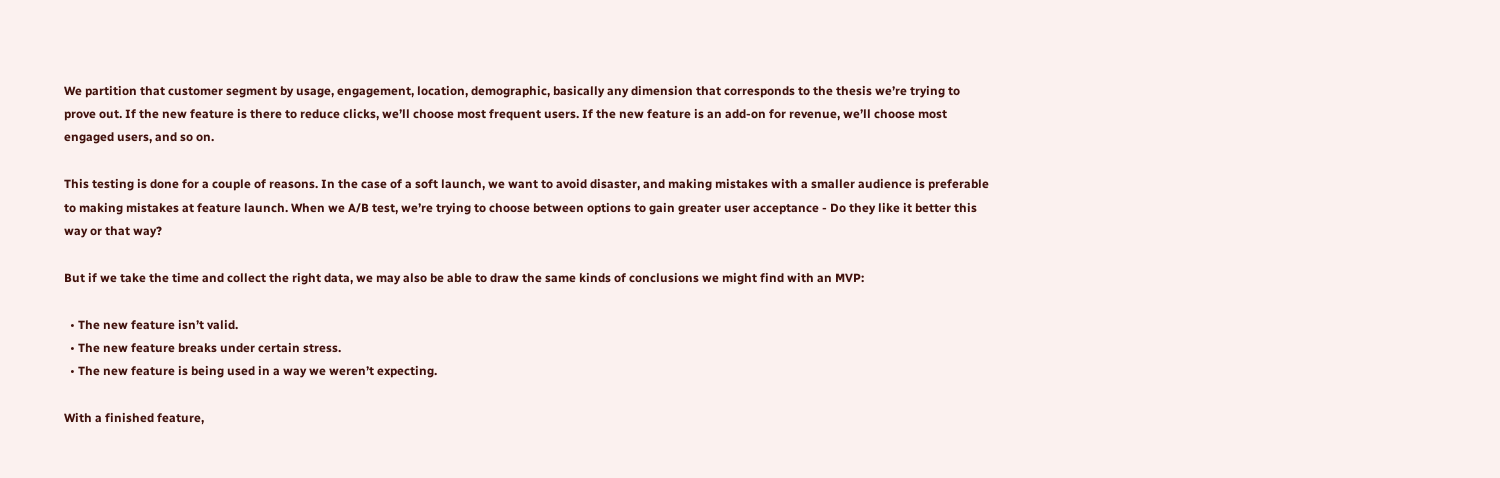We partition that customer segment by usage, engagement, location, demographic, basically any dimension that corresponds to the thesis we’re trying to prove out. If the new feature is there to reduce clicks, we’ll choose most frequent users. If the new feature is an add-on for revenue, we’ll choose most engaged users, and so on.

This testing is done for a couple of reasons. In the case of a soft launch, we want to avoid disaster, and making mistakes with a smaller audience is preferable to making mistakes at feature launch. When we A/B test, we’re trying to choose between options to gain greater user acceptance - Do they like it better this way or that way?

But if we take the time and collect the right data, we may also be able to draw the same kinds of conclusions we might find with an MVP:

  • The new feature isn’t valid.
  • The new feature breaks under certain stress.
  • The new feature is being used in a way we weren’t expecting.

With a finished feature,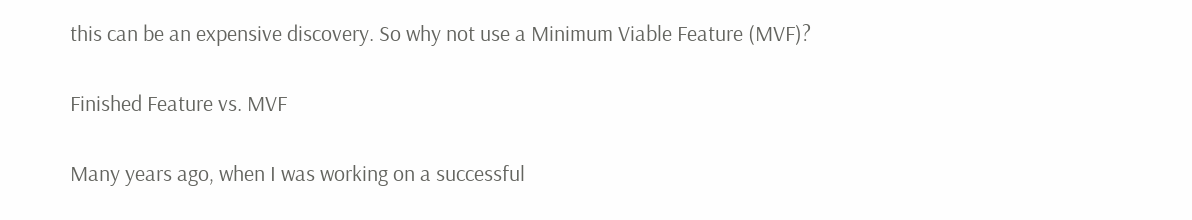this can be an expensive discovery. So why not use a Minimum Viable Feature (MVF)?

Finished Feature vs. MVF

Many years ago, when I was working on a successful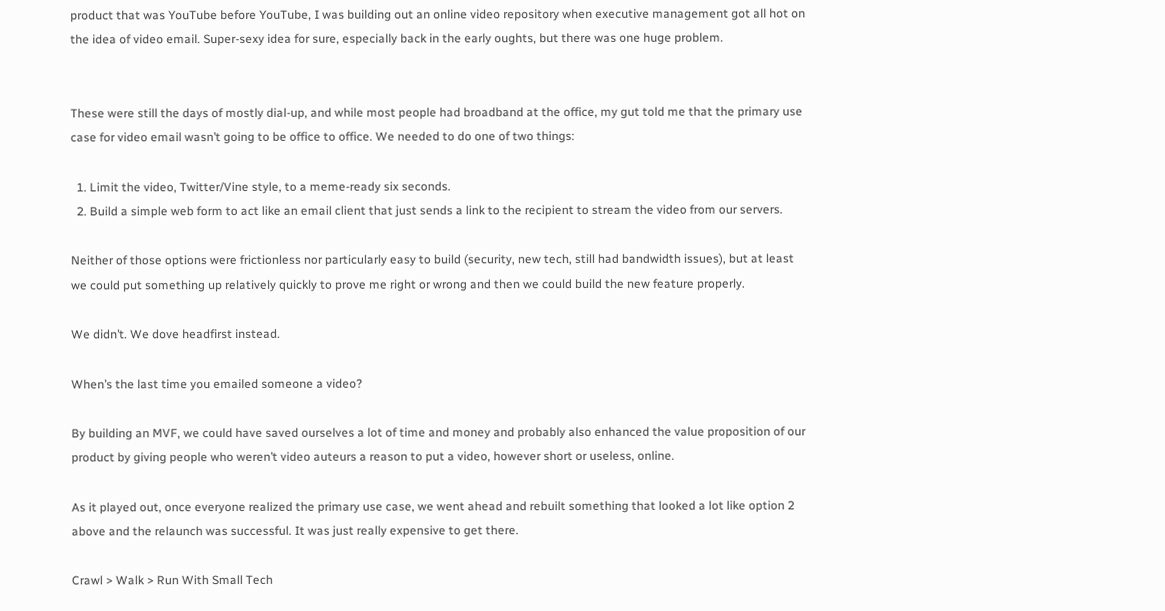product that was YouTube before YouTube, I was building out an online video repository when executive management got all hot on the idea of video email. Super-sexy idea for sure, especially back in the early oughts, but there was one huge problem.


These were still the days of mostly dial-up, and while most people had broadband at the office, my gut told me that the primary use case for video email wasn’t going to be office to office. We needed to do one of two things:

  1. Limit the video, Twitter/Vine style, to a meme-ready six seconds.
  2. Build a simple web form to act like an email client that just sends a link to the recipient to stream the video from our servers.

Neither of those options were frictionless nor particularly easy to build (security, new tech, still had bandwidth issues), but at least we could put something up relatively quickly to prove me right or wrong and then we could build the new feature properly.

We didn’t. We dove headfirst instead.

When’s the last time you emailed someone a video?

By building an MVF, we could have saved ourselves a lot of time and money and probably also enhanced the value proposition of our product by giving people who weren’t video auteurs a reason to put a video, however short or useless, online.

As it played out, once everyone realized the primary use case, we went ahead and rebuilt something that looked a lot like option 2 above and the relaunch was successful. It was just really expensive to get there.

Crawl > Walk > Run With Small Tech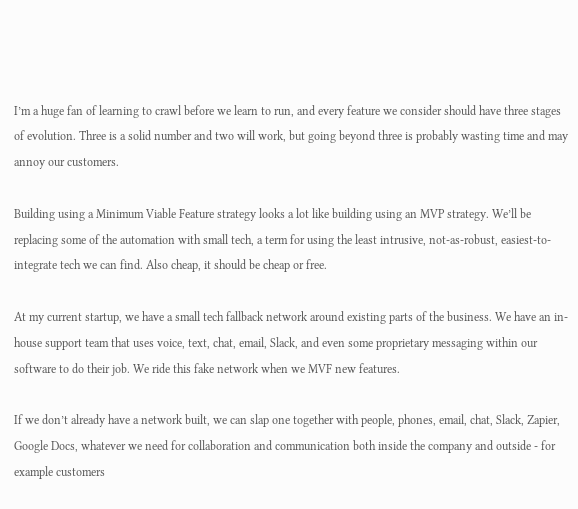I’m a huge fan of learning to crawl before we learn to run, and every feature we consider should have three stages of evolution. Three is a solid number and two will work, but going beyond three is probably wasting time and may annoy our customers.

Building using a Minimum Viable Feature strategy looks a lot like building using an MVP strategy. We’ll be replacing some of the automation with small tech, a term for using the least intrusive, not-as-robust, easiest-to-integrate tech we can find. Also cheap, it should be cheap or free.

At my current startup, we have a small tech fallback network around existing parts of the business. We have an in-house support team that uses voice, text, chat, email, Slack, and even some proprietary messaging within our software to do their job. We ride this fake network when we MVF new features.

If we don’t already have a network built, we can slap one together with people, phones, email, chat, Slack, Zapier, Google Docs, whatever we need for collaboration and communication both inside the company and outside - for example customers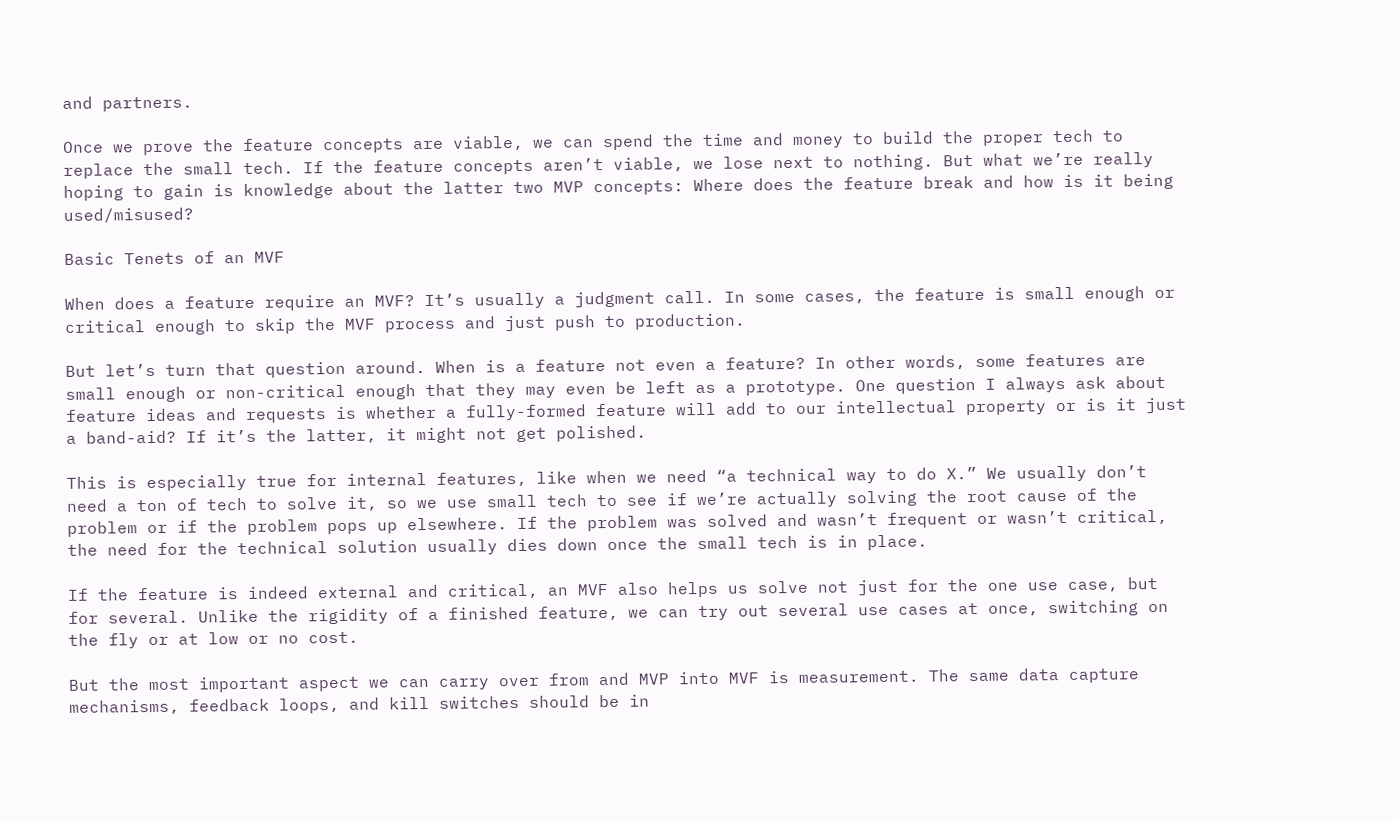and partners.

Once we prove the feature concepts are viable, we can spend the time and money to build the proper tech to replace the small tech. If the feature concepts aren’t viable, we lose next to nothing. But what we’re really hoping to gain is knowledge about the latter two MVP concepts: Where does the feature break and how is it being used/misused?

Basic Tenets of an MVF

When does a feature require an MVF? It’s usually a judgment call. In some cases, the feature is small enough or critical enough to skip the MVF process and just push to production.

But let’s turn that question around. When is a feature not even a feature? In other words, some features are small enough or non-critical enough that they may even be left as a prototype. One question I always ask about feature ideas and requests is whether a fully-formed feature will add to our intellectual property or is it just a band-aid? If it’s the latter, it might not get polished.

This is especially true for internal features, like when we need “a technical way to do X.” We usually don’t need a ton of tech to solve it, so we use small tech to see if we’re actually solving the root cause of the problem or if the problem pops up elsewhere. If the problem was solved and wasn’t frequent or wasn’t critical, the need for the technical solution usually dies down once the small tech is in place.

If the feature is indeed external and critical, an MVF also helps us solve not just for the one use case, but for several. Unlike the rigidity of a finished feature, we can try out several use cases at once, switching on the fly or at low or no cost.

But the most important aspect we can carry over from and MVP into MVF is measurement. The same data capture mechanisms, feedback loops, and kill switches should be in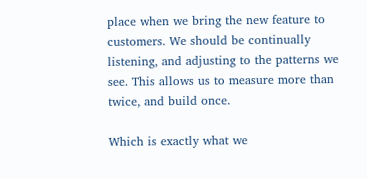place when we bring the new feature to customers. We should be continually listening, and adjusting to the patterns we see. This allows us to measure more than twice, and build once.

Which is exactly what we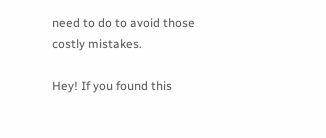need to do to avoid those costly mistakes.

Hey! If you found this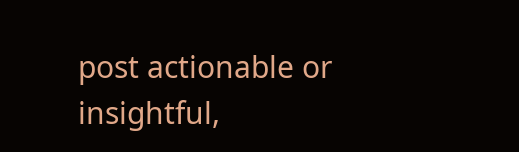post actionable or insightful,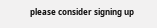please consider signing up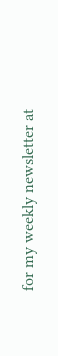for my weekly newsletter at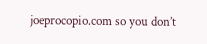joeprocopio.com so you don’t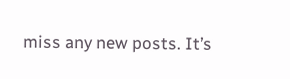miss any new posts. It’s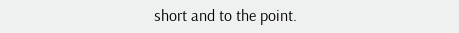short and to the point.